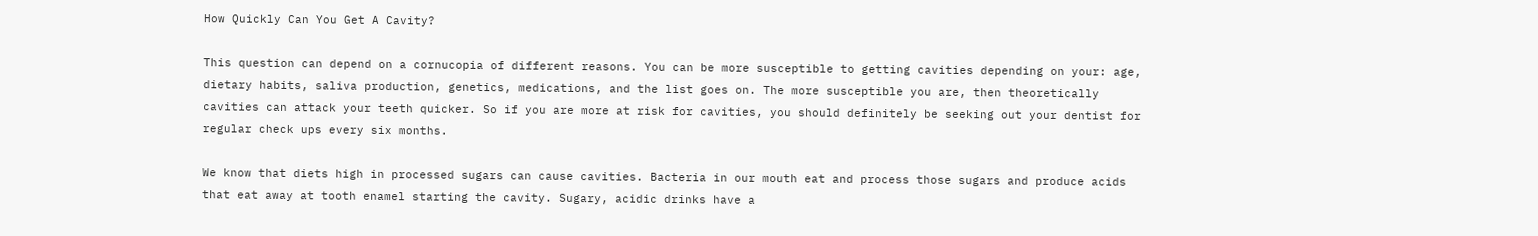How Quickly Can You Get A Cavity?

This question can depend on a cornucopia of different reasons. You can be more susceptible to getting cavities depending on your: age, dietary habits, saliva production, genetics, medications, and the list goes on. The more susceptible you are, then theoretically cavities can attack your teeth quicker. So if you are more at risk for cavities, you should definitely be seeking out your dentist for regular check ups every six months.

We know that diets high in processed sugars can cause cavities. Bacteria in our mouth eat and process those sugars and produce acids that eat away at tooth enamel starting the cavity. Sugary, acidic drinks have a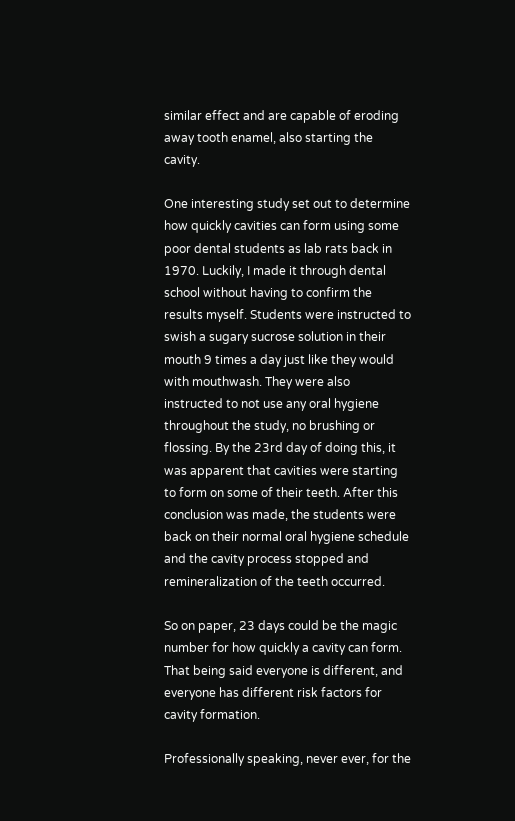similar effect and are capable of eroding away tooth enamel, also starting the cavity.

One interesting study set out to determine how quickly cavities can form using some poor dental students as lab rats back in 1970. Luckily, I made it through dental school without having to confirm the results myself. Students were instructed to swish a sugary sucrose solution in their mouth 9 times a day just like they would with mouthwash. They were also instructed to not use any oral hygiene throughout the study, no brushing or flossing. By the 23rd day of doing this, it was apparent that cavities were starting to form on some of their teeth. After this conclusion was made, the students were back on their normal oral hygiene schedule and the cavity process stopped and remineralization of the teeth occurred.

So on paper, 23 days could be the magic number for how quickly a cavity can form. That being said everyone is different, and everyone has different risk factors for cavity formation.

Professionally speaking, never ever, for the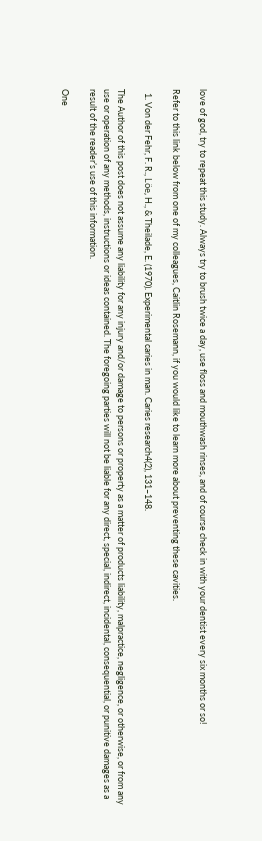love of god, try to repeat this study. Always try to brush twice a day, use floss and mouthwash rinses, and of course check in with your dentist every six months or so!

Refer to this link below from one of my colleagues, Caitlin Rosemann, if you would like to learn more about preventing these cavities.

  1. Von der Fehr, F. R., Löe, H., & Theilade, E. (1970). Experimental caries in man. Caries research4(2), 131–148.

The Author of this post does not assume any liability for any injury and/or damage to persons or property as a matter of products liability, malpractice, negligence, or otherwise, or from any use or operation of any methods, instructions or ideas contained. The foregoing parties will not be liable for any direct, special, indirect, incidental, consequential, or punitive damages as a result of the reader’s use of this information.

One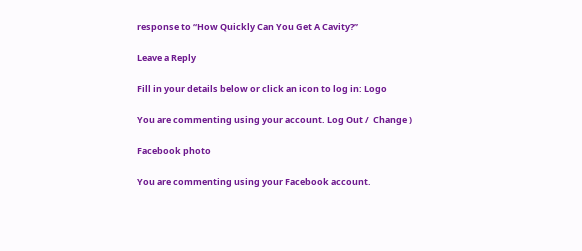response to “How Quickly Can You Get A Cavity?”

Leave a Reply

Fill in your details below or click an icon to log in: Logo

You are commenting using your account. Log Out /  Change )

Facebook photo

You are commenting using your Facebook account.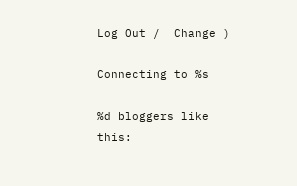Log Out /  Change )

Connecting to %s

%d bloggers like this: